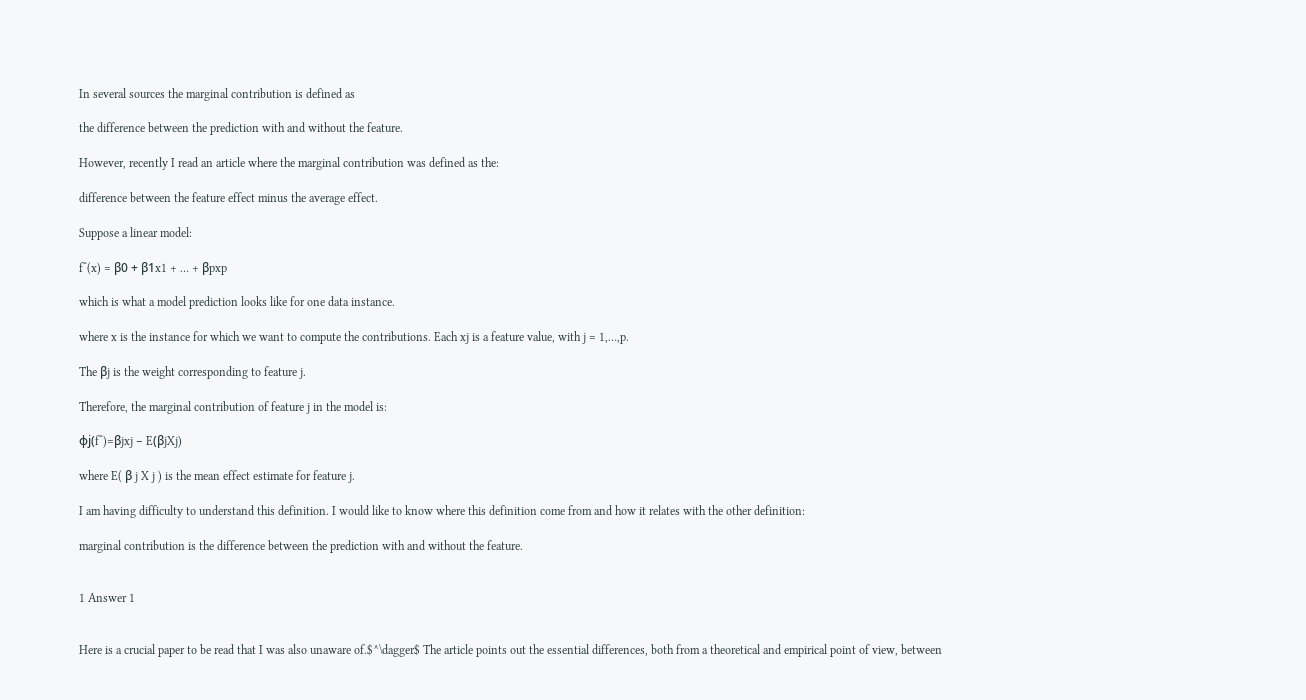In several sources the marginal contribution is defined as

the difference between the prediction with and without the feature.

However, recently I read an article where the marginal contribution was defined as the:

difference between the feature effect minus the average effect.

Suppose a linear model:

fˆ(x) = β0 + β1x1 + … + βpxp

which is what a model prediction looks like for one data instance.

where x is the instance for which we want to compute the contributions. Each xj is a feature value, with j = 1,…,p.

The βj is the weight corresponding to feature j.

Therefore, the marginal contribution of feature j in the model is:

ϕj(fˆ)=βjxj − E(βjXj)

where E( β j X j ) is the mean effect estimate for feature j.

I am having difficulty to understand this definition. I would like to know where this definition come from and how it relates with the other definition:

marginal contribution is the difference between the prediction with and without the feature.


1 Answer 1


Here is a crucial paper to be read that I was also unaware of.$^\dagger$ The article points out the essential differences, both from a theoretical and empirical point of view, between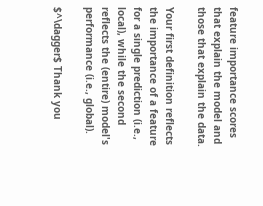feature importance scores that explain the model and those that explain the data.

Your first definition reflects the importance of a feature for a single prediction (i.e., local), while the second reflects the (entire) model's performance (i.e., global).

$^\dagger$ Thank you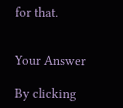for that.


Your Answer

By clicking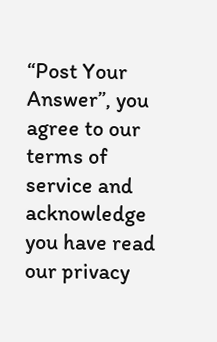“Post Your Answer”, you agree to our terms of service and acknowledge you have read our privacy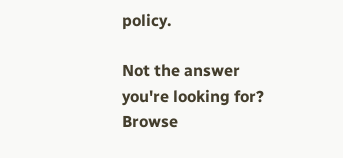policy.

Not the answer you're looking for? Browse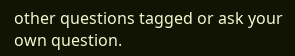other questions tagged or ask your own question.